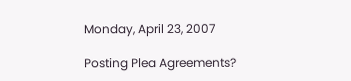Monday, April 23, 2007

Posting Plea Agreements?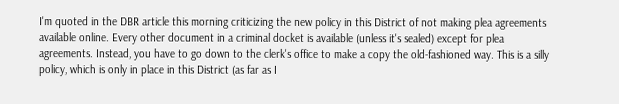I'm quoted in the DBR article this morning criticizing the new policy in this District of not making plea agreements available online. Every other document in a criminal docket is available (unless it's sealed) except for plea agreements. Instead, you have to go down to the clerk's office to make a copy the old-fashioned way. This is a silly policy, which is only in place in this District (as far as I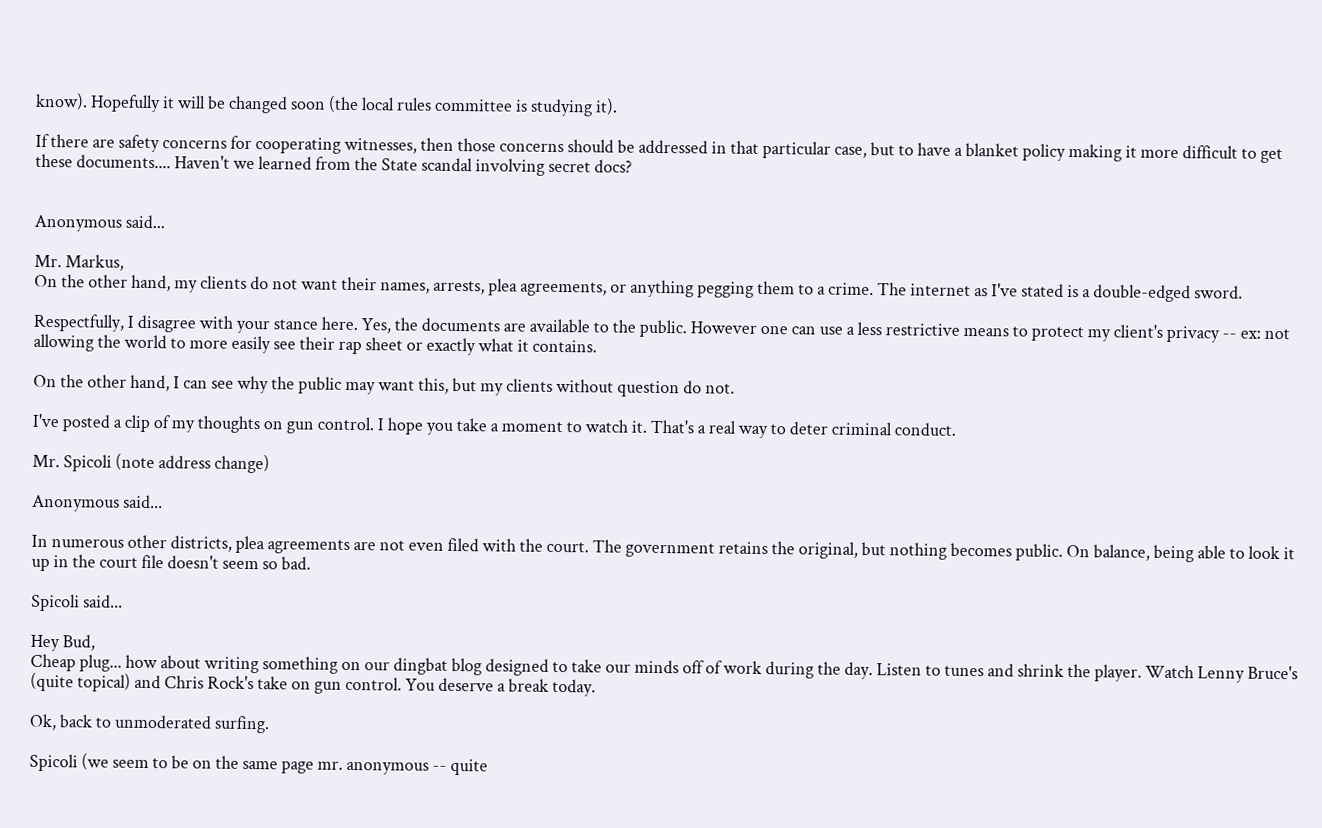know). Hopefully it will be changed soon (the local rules committee is studying it).

If there are safety concerns for cooperating witnesses, then those concerns should be addressed in that particular case, but to have a blanket policy making it more difficult to get these documents.... Haven't we learned from the State scandal involving secret docs?


Anonymous said...

Mr. Markus,
On the other hand, my clients do not want their names, arrests, plea agreements, or anything pegging them to a crime. The internet as I've stated is a double-edged sword.

Respectfully, I disagree with your stance here. Yes, the documents are available to the public. However one can use a less restrictive means to protect my client's privacy -- ex: not allowing the world to more easily see their rap sheet or exactly what it contains.

On the other hand, I can see why the public may want this, but my clients without question do not.

I've posted a clip of my thoughts on gun control. I hope you take a moment to watch it. That's a real way to deter criminal conduct.

Mr. Spicoli (note address change)

Anonymous said...

In numerous other districts, plea agreements are not even filed with the court. The government retains the original, but nothing becomes public. On balance, being able to look it up in the court file doesn't seem so bad.

Spicoli said...

Hey Bud,
Cheap plug... how about writing something on our dingbat blog designed to take our minds off of work during the day. Listen to tunes and shrink the player. Watch Lenny Bruce's (quite topical) and Chris Rock's take on gun control. You deserve a break today.

Ok, back to unmoderated surfing.

Spicoli (we seem to be on the same page mr. anonymous -- quite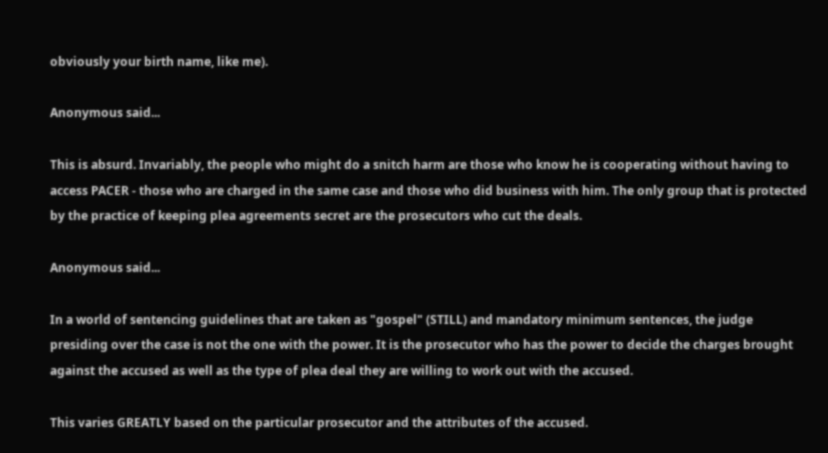obviously your birth name, like me).

Anonymous said...

This is absurd. Invariably, the people who might do a snitch harm are those who know he is cooperating without having to access PACER - those who are charged in the same case and those who did business with him. The only group that is protected by the practice of keeping plea agreements secret are the prosecutors who cut the deals.

Anonymous said...

In a world of sentencing guidelines that are taken as "gospel" (STILL) and mandatory minimum sentences, the judge presiding over the case is not the one with the power. It is the prosecutor who has the power to decide the charges brought against the accused as well as the type of plea deal they are willing to work out with the accused.

This varies GREATLY based on the particular prosecutor and the attributes of the accused.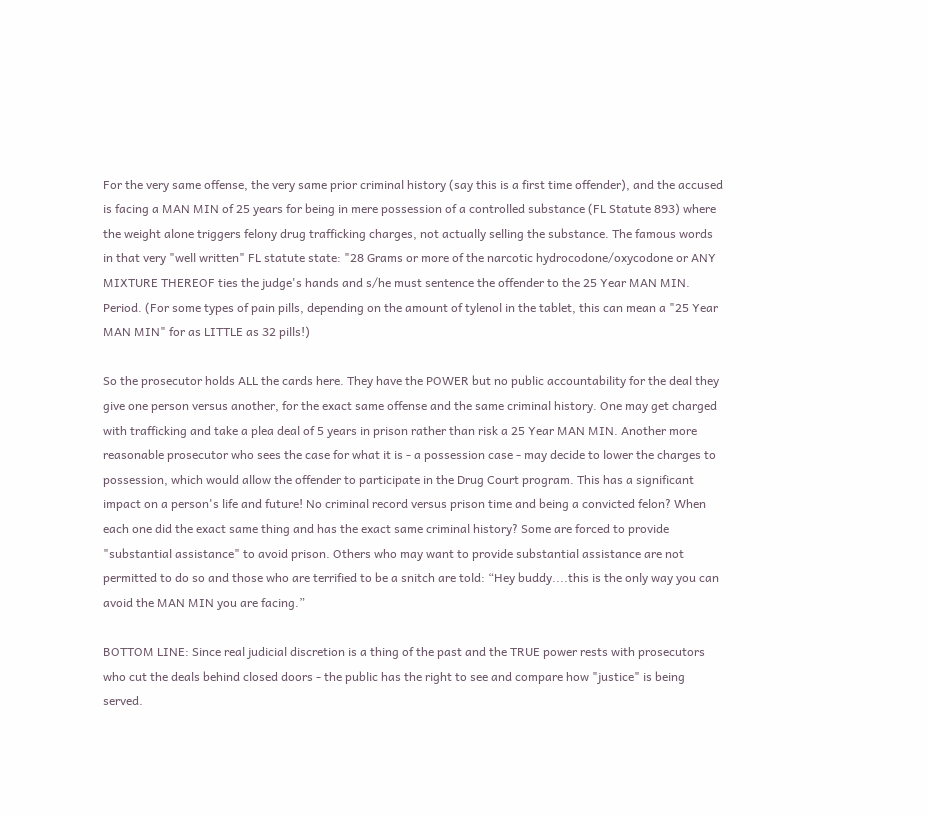For the very same offense, the very same prior criminal history (say this is a first time offender), and the accused is facing a MAN MIN of 25 years for being in mere possession of a controlled substance (FL Statute 893) where the weight alone triggers felony drug trafficking charges, not actually selling the substance. The famous words in that very "well written" FL statute state: "28 Grams or more of the narcotic hydrocodone/oxycodone or ANY MIXTURE THEREOF ties the judge's hands and s/he must sentence the offender to the 25 Year MAN MIN. Period. (For some types of pain pills, depending on the amount of tylenol in the tablet, this can mean a "25 Year MAN MIN" for as LITTLE as 32 pills!)

So the prosecutor holds ALL the cards here. They have the POWER but no public accountability for the deal they give one person versus another, for the exact same offense and the same criminal history. One may get charged with trafficking and take a plea deal of 5 years in prison rather than risk a 25 Year MAN MIN. Another more reasonable prosecutor who sees the case for what it is - a possession case - may decide to lower the charges to possession, which would allow the offender to participate in the Drug Court program. This has a significant impact on a person's life and future! No criminal record versus prison time and being a convicted felon? When each one did the exact same thing and has the exact same criminal history? Some are forced to provide "substantial assistance" to avoid prison. Others who may want to provide substantial assistance are not permitted to do so and those who are terrified to be a snitch are told: “Hey buddy....this is the only way you can avoid the MAN MIN you are facing.”

BOTTOM LINE: Since real judicial discretion is a thing of the past and the TRUE power rests with prosecutors who cut the deals behind closed doors - the public has the right to see and compare how "justice" is being served.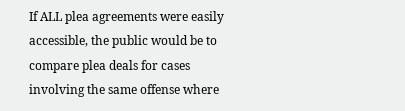If ALL plea agreements were easily accessible, the public would be to compare plea deals for cases involving the same offense where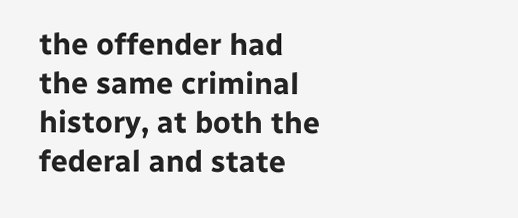the offender had the same criminal history, at both the federal and state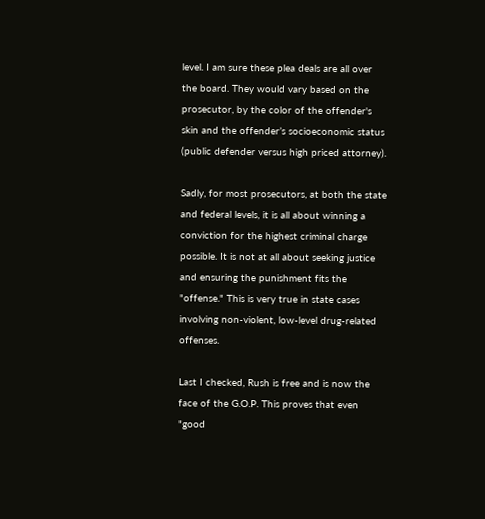level. I am sure these plea deals are all over the board. They would vary based on the prosecutor, by the color of the offender's skin and the offender’s socioeconomic status (public defender versus high priced attorney).

Sadly, for most prosecutors, at both the state and federal levels, it is all about winning a conviction for the highest criminal charge possible. It is not at all about seeking justice and ensuring the punishment fits the "offense." This is very true in state cases involving non-violent, low-level drug-related offenses.

Last I checked, Rush is free and is now the face of the G.O.P. This proves that even "good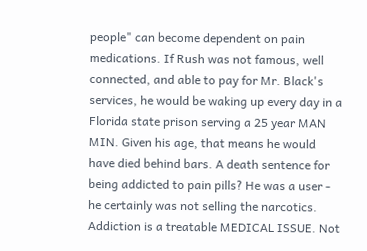people" can become dependent on pain medications. If Rush was not famous, well connected, and able to pay for Mr. Black's services, he would be waking up every day in a Florida state prison serving a 25 year MAN MIN. Given his age, that means he would have died behind bars. A death sentence for being addicted to pain pills? He was a user - he certainly was not selling the narcotics. Addiction is a treatable MEDICAL ISSUE. Not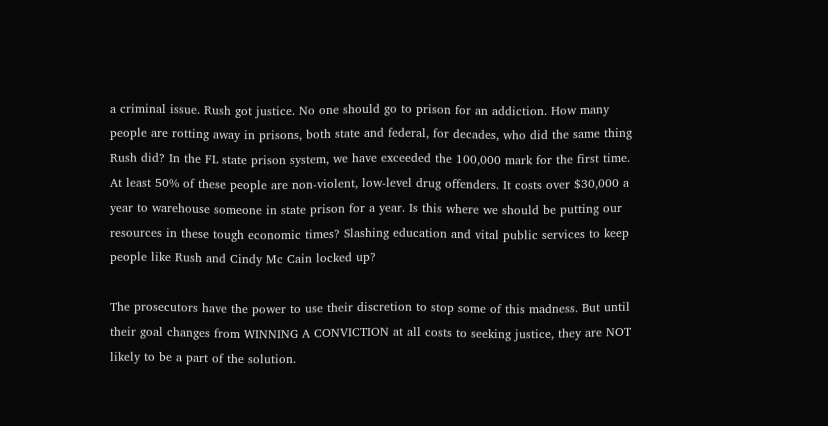a criminal issue. Rush got justice. No one should go to prison for an addiction. How many people are rotting away in prisons, both state and federal, for decades, who did the same thing Rush did? In the FL state prison system, we have exceeded the 100,000 mark for the first time. At least 50% of these people are non-violent, low-level drug offenders. It costs over $30,000 a year to warehouse someone in state prison for a year. Is this where we should be putting our resources in these tough economic times? Slashing education and vital public services to keep people like Rush and Cindy Mc Cain locked up?

The prosecutors have the power to use their discretion to stop some of this madness. But until their goal changes from WINNING A CONVICTION at all costs to seeking justice, they are NOT likely to be a part of the solution.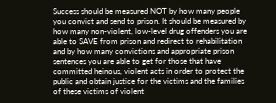Success should be measured NOT by how many people you convict and send to prison. It should be measured by how many non-violent, low-level drug offenders you are able to SAVE from prison and redirect to rehabilitation and by how many convictions and appropriate prison sentences you are able to get for those that have committed heinous, violent acts in order to protect the public and obtain justice for the victims and the families of these victims of violent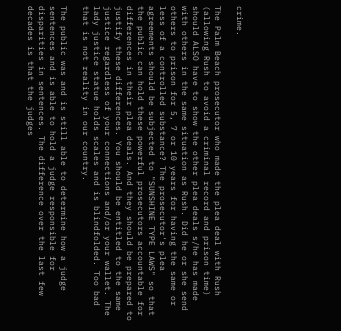crime.

The Palm Beach prosecutor who made the plea deal with Rush (allowing Rush to avoid a criminal record and prison time) should ALSO have to show the other plea deals s/he has made with others in the same situation as Rush. Did he or she send others to prison for 5, 7 or 10 years for having the same or less of a controlled substance? The prosecutor's plea agreements should be subjected to "SUNSHINE TYPE LAWS" so that the public can hold these powerful prosecutors accountable for differences in their plea deals. And they should be prepared to justify these differences. You should be entitled to the same justice regardless of your connections and/or your wallet. The lady justice statue holds scales and is blindfolded. Too bad that is not reality in our country.

The public was and is still able to determine how a judge sentences and is able to hold a judge responsible for disparities in sentences. The difference over the last few decades is that the judges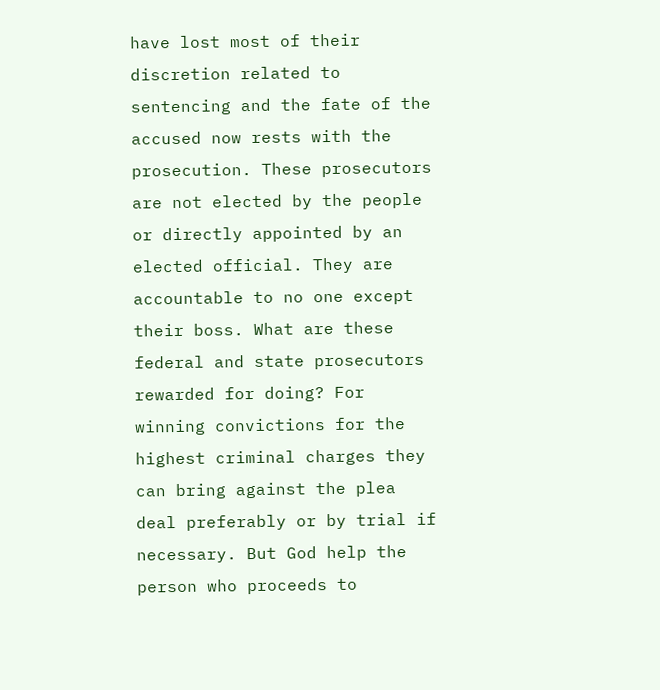have lost most of their discretion related to sentencing and the fate of the accused now rests with the prosecution. These prosecutors are not elected by the people or directly appointed by an elected official. They are accountable to no one except their boss. What are these federal and state prosecutors rewarded for doing? For winning convictions for the highest criminal charges they can bring against the plea deal preferably or by trial if necessary. But God help the person who proceeds to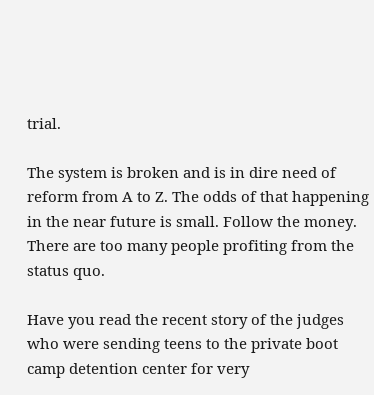trial.

The system is broken and is in dire need of reform from A to Z. The odds of that happening in the near future is small. Follow the money. There are too many people profiting from the status quo.

Have you read the recent story of the judges who were sending teens to the private boot camp detention center for very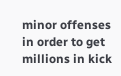minor offenses in order to get millions in kick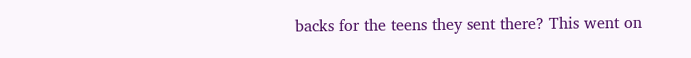backs for the teens they sent there? This went on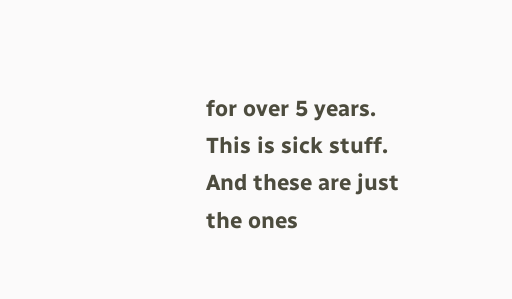for over 5 years. This is sick stuff. And these are just the ones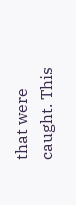that were caught. This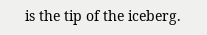is the tip of the iceberg.